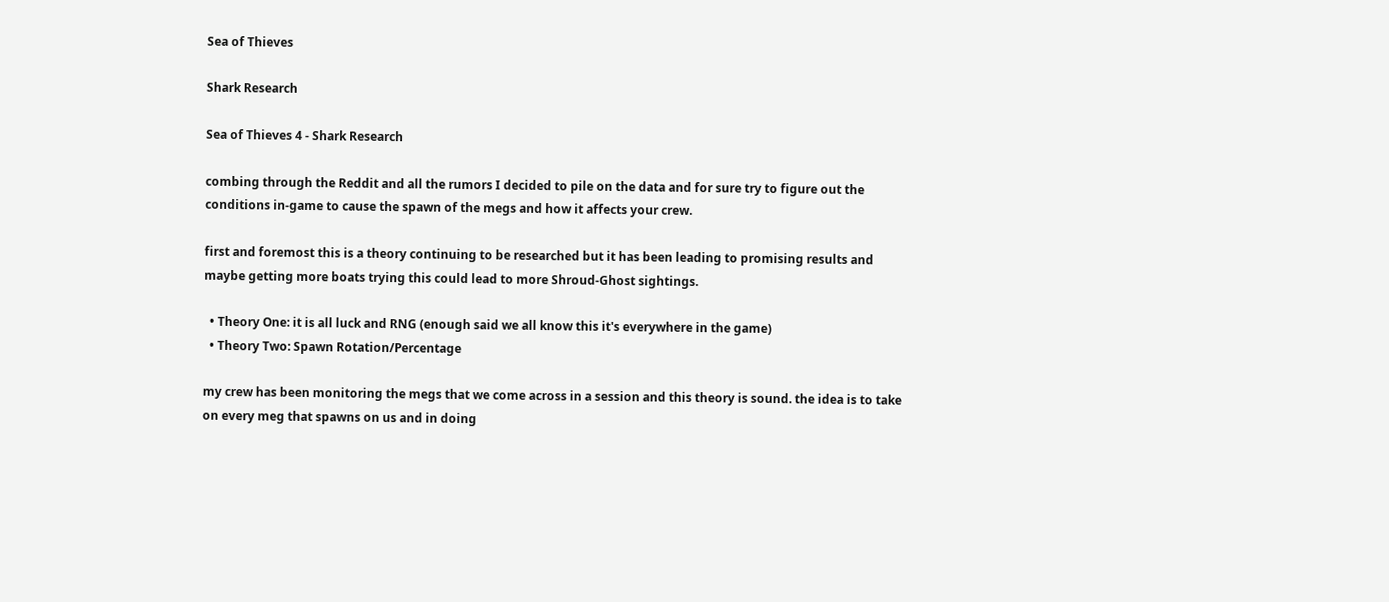Sea of Thieves

Shark Research

Sea of Thieves 4 - Shark Research

combing through the Reddit and all the rumors I decided to pile on the data and for sure try to figure out the conditions in-game to cause the spawn of the megs and how it affects your crew.

first and foremost this is a theory continuing to be researched but it has been leading to promising results and maybe getting more boats trying this could lead to more Shroud-Ghost sightings.

  • Theory One: it is all luck and RNG (enough said we all know this it's everywhere in the game)
  • Theory Two: Spawn Rotation/Percentage

my crew has been monitoring the megs that we come across in a session and this theory is sound. the idea is to take on every meg that spawns on us and in doing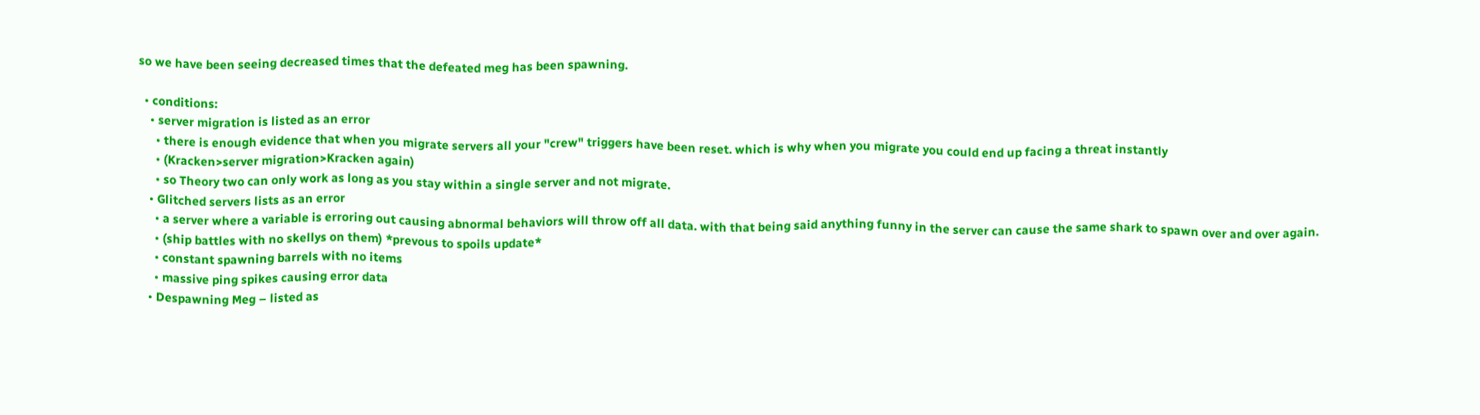so we have been seeing decreased times that the defeated meg has been spawning.

  • conditions:
    • server migration is listed as an error
      • there is enough evidence that when you migrate servers all your "crew" triggers have been reset. which is why when you migrate you could end up facing a threat instantly
      • (Kracken>server migration>Kracken again)
      • so Theory two can only work as long as you stay within a single server and not migrate.
    • Glitched servers lists as an error
      • a server where a variable is erroring out causing abnormal behaviors will throw off all data. with that being said anything funny in the server can cause the same shark to spawn over and over again.
      • (ship battles with no skellys on them) *prevous to spoils update*
      • constant spawning barrels with no items
      • massive ping spikes causing error data
    • Despawning Meg – listed as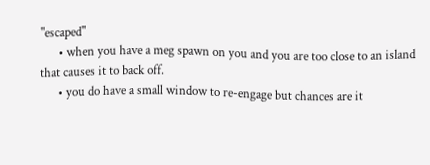"escaped"
      • when you have a meg spawn on you and you are too close to an island that causes it to back off.
      • you do have a small window to re-engage but chances are it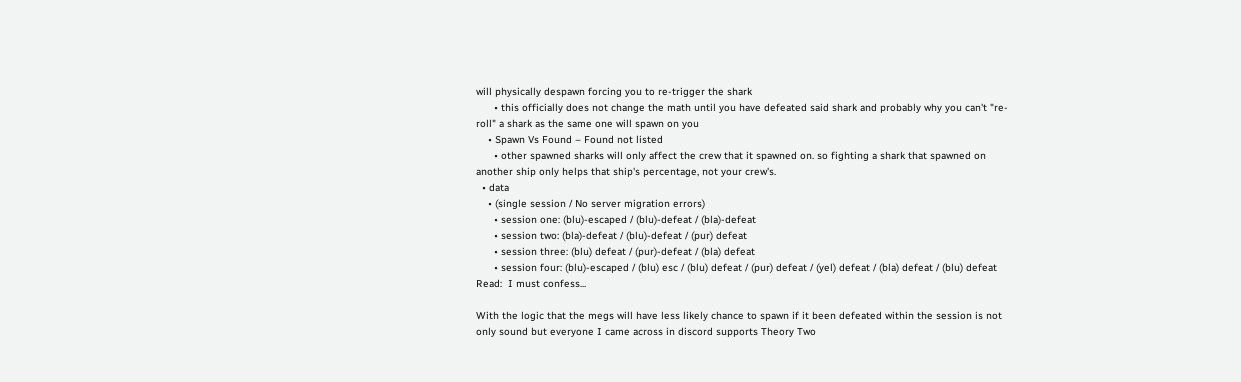will physically despawn forcing you to re-trigger the shark
      • this officially does not change the math until you have defeated said shark and probably why you can't "re-roll" a shark as the same one will spawn on you
    • Spawn Vs Found – Found not listed
      • other spawned sharks will only affect the crew that it spawned on. so fighting a shark that spawned on another ship only helps that ship's percentage, not your crew's.
  • data
    • (single session / No server migration errors)
      • session one: (blu)-escaped / (blu)-defeat / (bla)-defeat
      • session two: (bla)-defeat / (blu)-defeat / (pur) defeat
      • session three: (blu) defeat / (pur)-defeat / (bla) defeat
      • session four: (blu)-escaped / (blu) esc / (blu) defeat / (pur) defeat / (yel) defeat / (bla) defeat / (blu) defeat
Read:  I must confess...

With the logic that the megs will have less likely chance to spawn if it been defeated within the session is not only sound but everyone I came across in discord supports Theory Two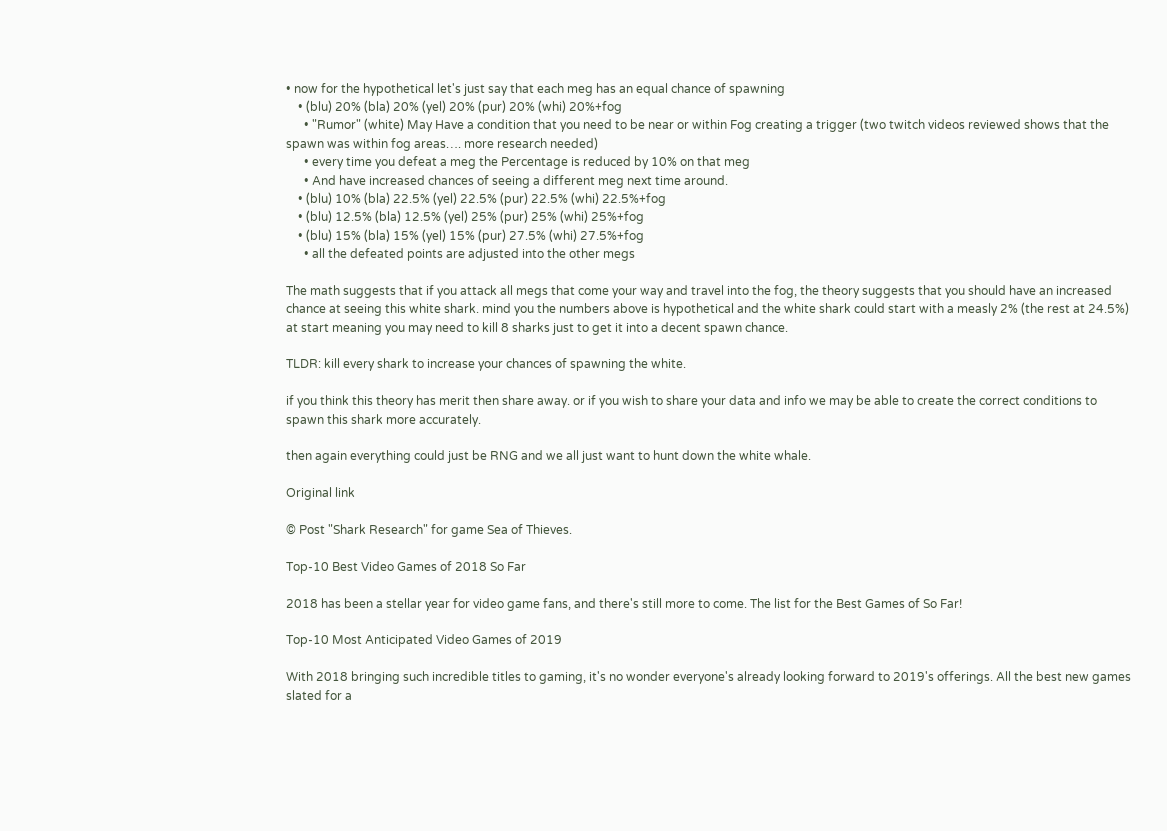• now for the hypothetical let's just say that each meg has an equal chance of spawning
    • (blu) 20% (bla) 20% (yel) 20% (pur) 20% (whi) 20%+fog
      • "Rumor" (white) May Have a condition that you need to be near or within Fog creating a trigger (two twitch videos reviewed shows that the spawn was within fog areas…. more research needed)
      • every time you defeat a meg the Percentage is reduced by 10% on that meg
      • And have increased chances of seeing a different meg next time around.
    • (blu) 10% (bla) 22.5% (yel) 22.5% (pur) 22.5% (whi) 22.5%+fog
    • (blu) 12.5% (bla) 12.5% (yel) 25% (pur) 25% (whi) 25%+fog
    • (blu) 15% (bla) 15% (yel) 15% (pur) 27.5% (whi) 27.5%+fog
      • all the defeated points are adjusted into the other megs

The math suggests that if you attack all megs that come your way and travel into the fog, the theory suggests that you should have an increased chance at seeing this white shark. mind you the numbers above is hypothetical and the white shark could start with a measly 2% (the rest at 24.5%) at start meaning you may need to kill 8 sharks just to get it into a decent spawn chance.

TLDR: kill every shark to increase your chances of spawning the white.

if you think this theory has merit then share away. or if you wish to share your data and info we may be able to create the correct conditions to spawn this shark more accurately.

then again everything could just be RNG and we all just want to hunt down the white whale.

Original link

© Post "Shark Research" for game Sea of Thieves.

Top-10 Best Video Games of 2018 So Far

2018 has been a stellar year for video game fans, and there's still more to come. The list for the Best Games of So Far!

Top-10 Most Anticipated Video Games of 2019

With 2018 bringing such incredible titles to gaming, it's no wonder everyone's already looking forward to 2019's offerings. All the best new games slated for a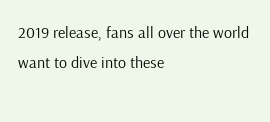2019 release, fans all over the world want to dive into these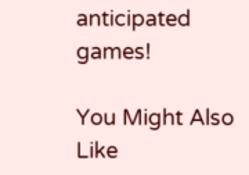anticipated games!

You Might Also Like